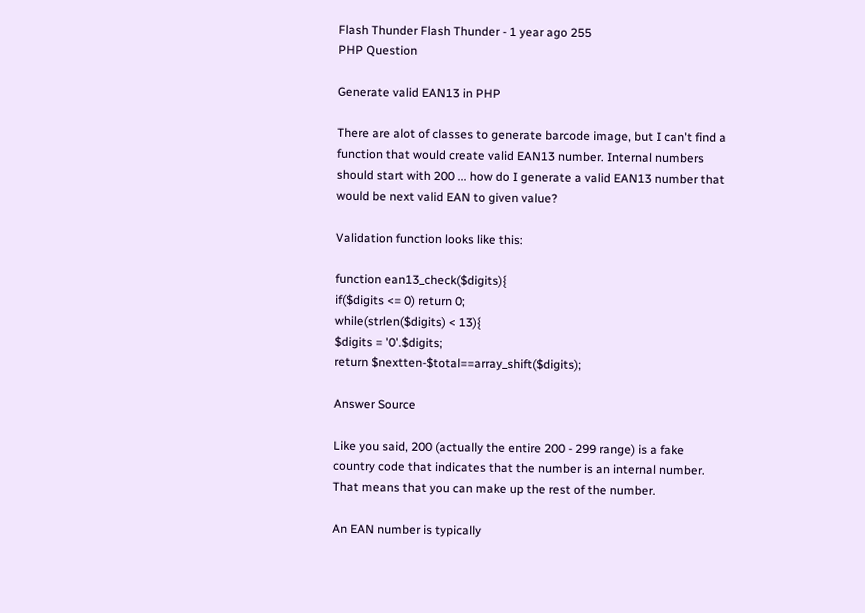Flash Thunder Flash Thunder - 1 year ago 255
PHP Question

Generate valid EAN13 in PHP

There are alot of classes to generate barcode image, but I can't find a function that would create valid EAN13 number. Internal numbers should start with 200 ... how do I generate a valid EAN13 number that would be next valid EAN to given value?

Validation function looks like this:

function ean13_check($digits){
if($digits <= 0) return 0;
while(strlen($digits) < 13){
$digits = '0'.$digits;
return $nextten-$total==array_shift($digits);

Answer Source

Like you said, 200 (actually the entire 200 - 299 range) is a fake country code that indicates that the number is an internal number. That means that you can make up the rest of the number.

An EAN number is typically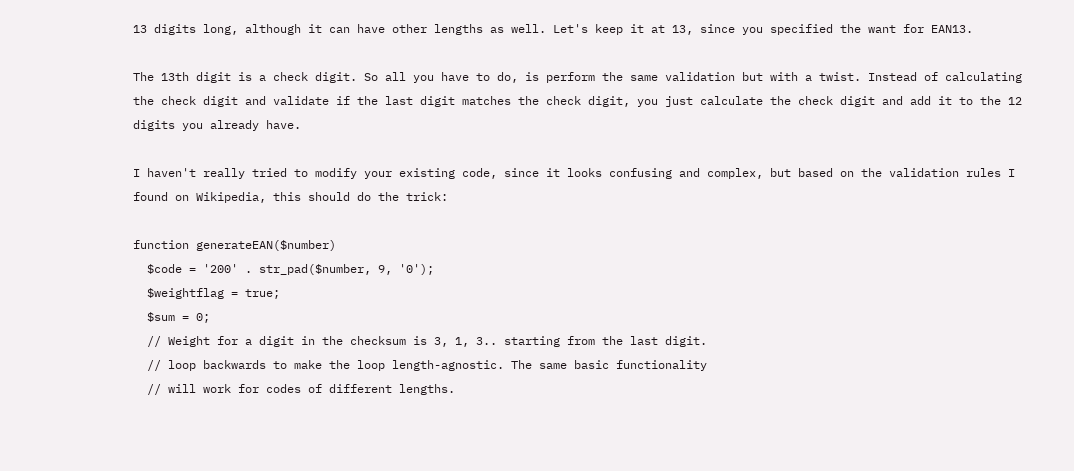13 digits long, although it can have other lengths as well. Let's keep it at 13, since you specified the want for EAN13.

The 13th digit is a check digit. So all you have to do, is perform the same validation but with a twist. Instead of calculating the check digit and validate if the last digit matches the check digit, you just calculate the check digit and add it to the 12 digits you already have.

I haven't really tried to modify your existing code, since it looks confusing and complex, but based on the validation rules I found on Wikipedia, this should do the trick:

function generateEAN($number)
  $code = '200' . str_pad($number, 9, '0');
  $weightflag = true;
  $sum = 0;
  // Weight for a digit in the checksum is 3, 1, 3.. starting from the last digit.
  // loop backwards to make the loop length-agnostic. The same basic functionality
  // will work for codes of different lengths.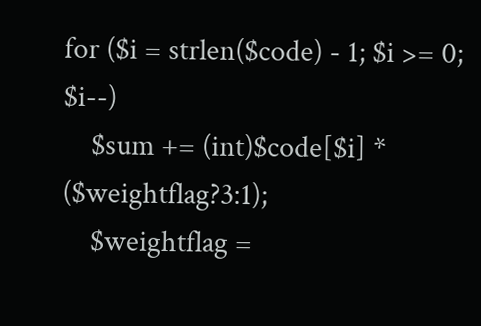for ($i = strlen($code) - 1; $i >= 0; $i--)
    $sum += (int)$code[$i] * ($weightflag?3:1);
    $weightflag =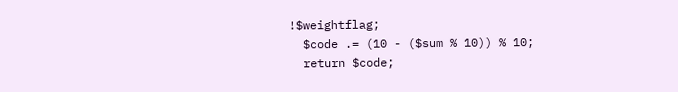!$weightflag;
  $code .= (10 - ($sum % 10)) % 10;
  return $code;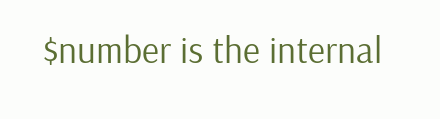$number is the internal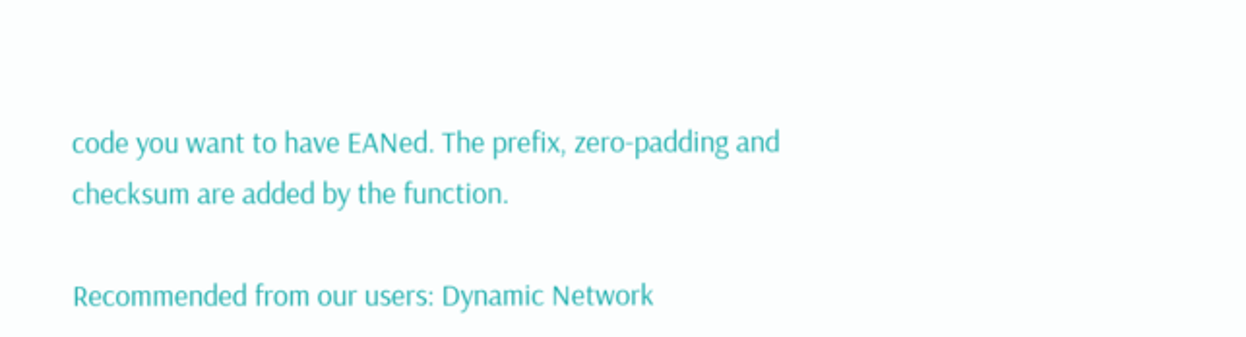code you want to have EANed. The prefix, zero-padding and checksum are added by the function.

Recommended from our users: Dynamic Network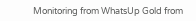Monitoring from WhatsUp Gold from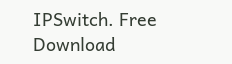IPSwitch. Free Download